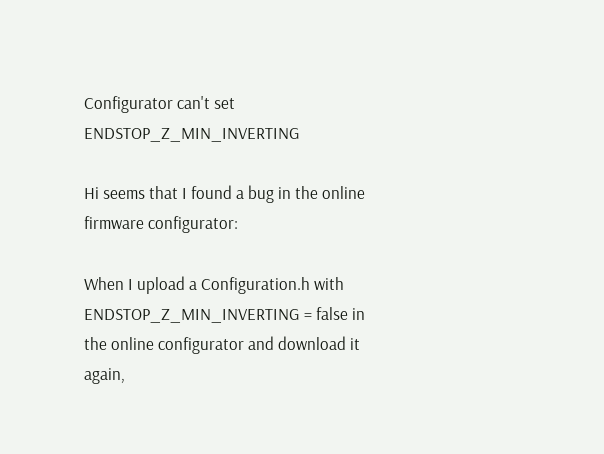Configurator can't set ENDSTOP_Z_MIN_INVERTING

Hi seems that I found a bug in the online firmware configurator:

When I upload a Configuration.h with ENDSTOP_Z_MIN_INVERTING = false in the online configurator and download it again,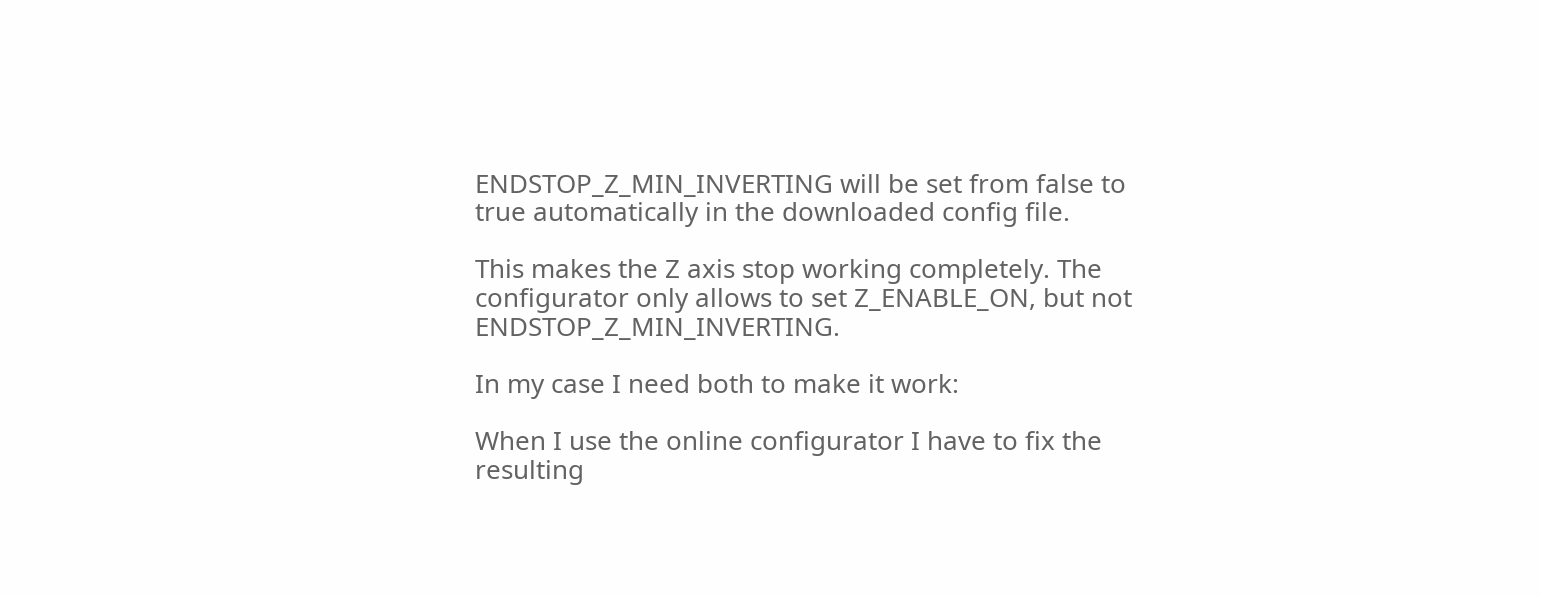ENDSTOP_Z_MIN_INVERTING will be set from false to true automatically in the downloaded config file.

This makes the Z axis stop working completely. The configurator only allows to set Z_ENABLE_ON, but not ENDSTOP_Z_MIN_INVERTING.

In my case I need both to make it work:

When I use the online configurator I have to fix the resulting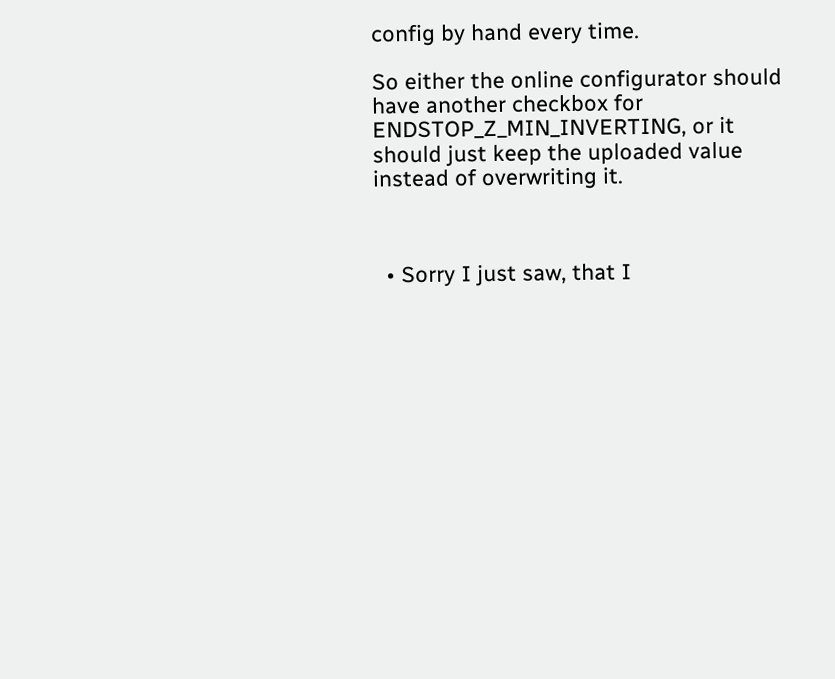config by hand every time.

So either the online configurator should have another checkbox for ENDSTOP_Z_MIN_INVERTING, or it should just keep the uploaded value instead of overwriting it.



  • Sorry I just saw, that I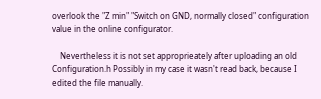overlook the "Z min" "Switch on GND, normally closed" configuration value in the online configurator.

    Nevertheless it is not set approprieately after uploading an old Configuration.h Possibly in my case it wasn't read back, because I edited the file manually.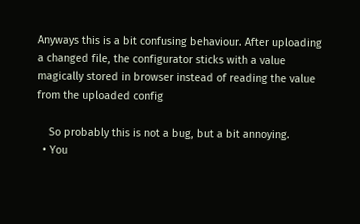Anyways this is a bit confusing behaviour. After uploading a changed file, the configurator sticks with a value magically stored in browser instead of reading the value from the uploaded config

    So probably this is not a bug, but a bit annoying.
  • You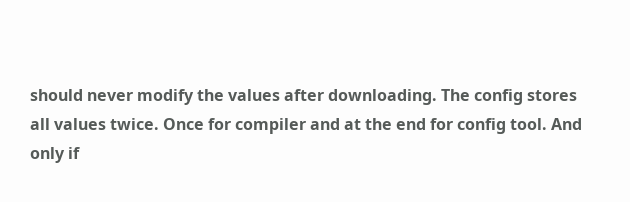should never modify the values after downloading. The config stores all values twice. Once for compiler and at the end for config tool. And only if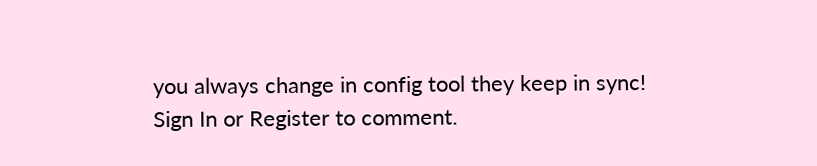you always change in config tool they keep in sync!
Sign In or Register to comment.